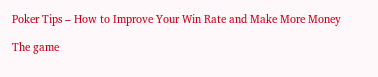Poker Tips – How to Improve Your Win Rate and Make More Money

The game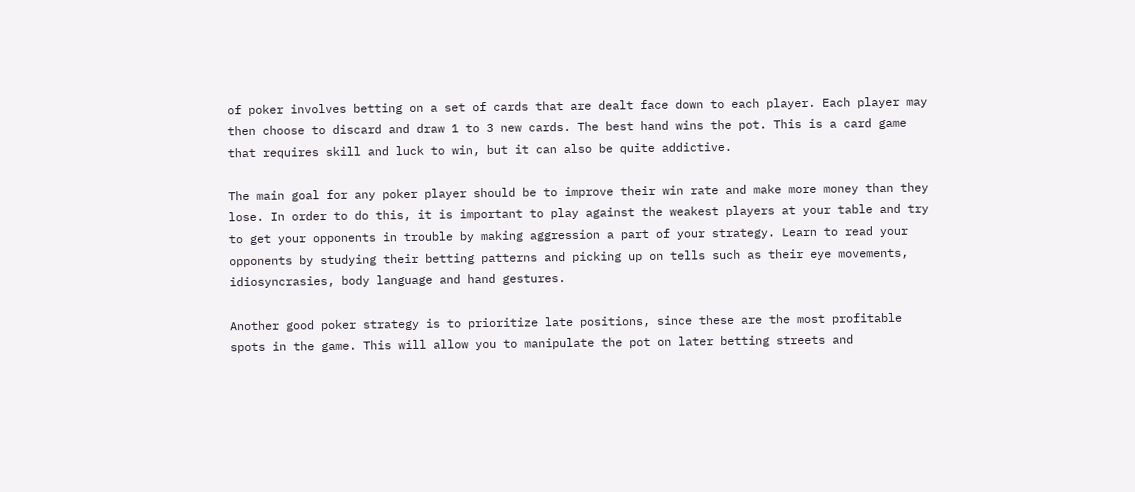of poker involves betting on a set of cards that are dealt face down to each player. Each player may then choose to discard and draw 1 to 3 new cards. The best hand wins the pot. This is a card game that requires skill and luck to win, but it can also be quite addictive.

The main goal for any poker player should be to improve their win rate and make more money than they lose. In order to do this, it is important to play against the weakest players at your table and try to get your opponents in trouble by making aggression a part of your strategy. Learn to read your opponents by studying their betting patterns and picking up on tells such as their eye movements, idiosyncrasies, body language and hand gestures.

Another good poker strategy is to prioritize late positions, since these are the most profitable spots in the game. This will allow you to manipulate the pot on later betting streets and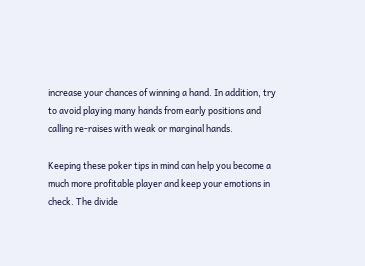increase your chances of winning a hand. In addition, try to avoid playing many hands from early positions and calling re-raises with weak or marginal hands.

Keeping these poker tips in mind can help you become a much more profitable player and keep your emotions in check. The divide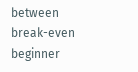between break-even beginner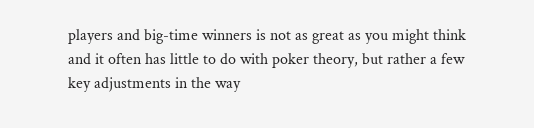players and big-time winners is not as great as you might think and it often has little to do with poker theory, but rather a few key adjustments in the way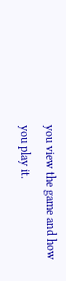you view the game and how you play it.